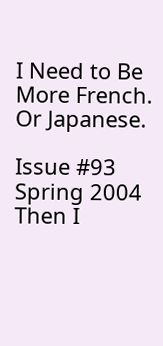I Need to Be More French. Or Japanese.

Issue #93
Spring 2004
Then I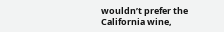wouldn’t prefer the California wine,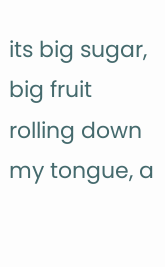its big sugar, big fruit rolling down my tongue, a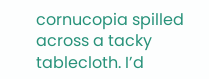cornucopia spilled across a tacky tablecloth. I’d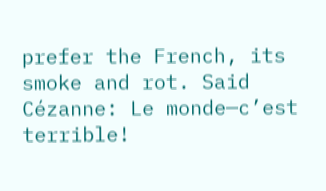prefer the French, its smoke and rot. Said Cézanne: Le monde—c’est terrible!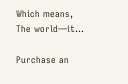Which means, The world—it...

Purchase an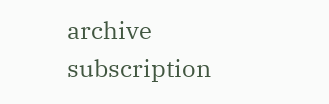archive subscription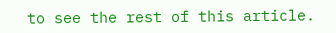to see the rest of this article.